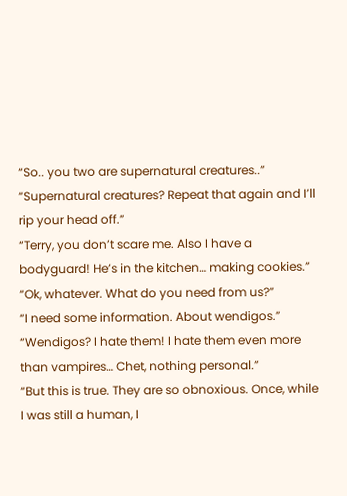“So.. you two are supernatural creatures..”
“Supernatural creatures? Repeat that again and I’ll rip your head off.”
“Terry, you don’t scare me. Also I have a bodyguard! He’s in the kitchen… making cookies.”
“Ok, whatever. What do you need from us?”
“I need some information. About wendigos.”
“Wendigos? I hate them! I hate them even more than vampires… Chet, nothing personal.”
“But this is true. They are so obnoxious. Once, while I was still a human, I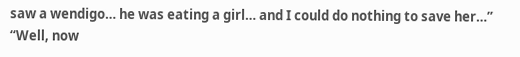saw a wendigo… he was eating a girl… and I could do nothing to save her…”
“Well, now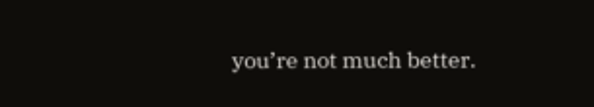you’re not much better.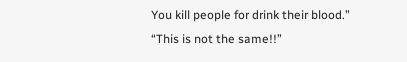You kill people for drink their blood.”
“This is not the same!!”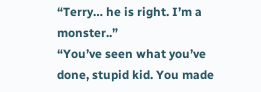“Terry… he is right. I’m a monster..”
“You’ve seen what you’ve done, stupid kid. You made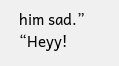him sad.”
“Heyy!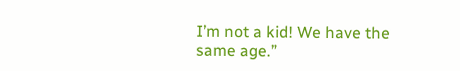I’m not a kid! We have the same age.”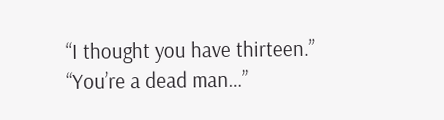“I thought you have thirteen.”
“You’re a dead man…”